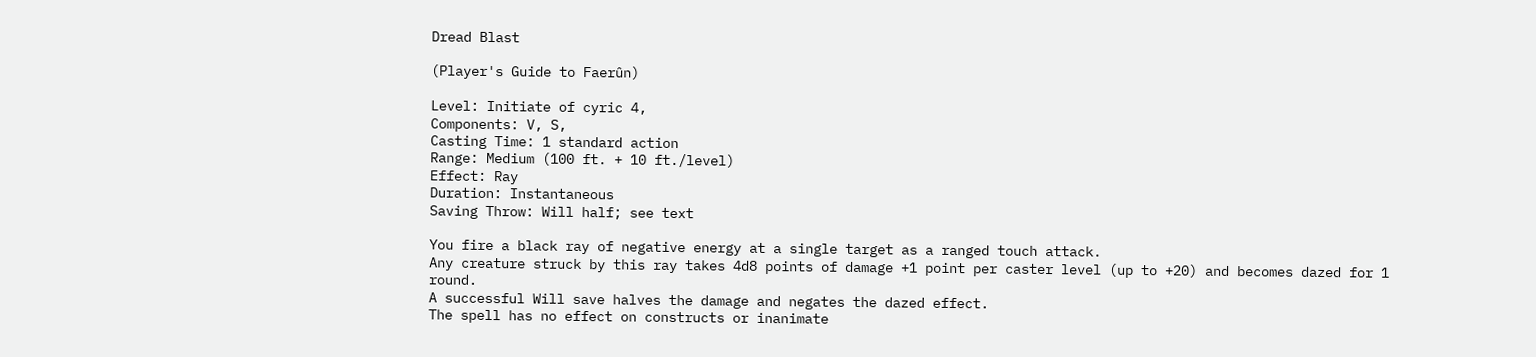Dread Blast

(Player's Guide to Faerûn)

Level: Initiate of cyric 4,
Components: V, S,
Casting Time: 1 standard action
Range: Medium (100 ft. + 10 ft./level)
Effect: Ray
Duration: Instantaneous
Saving Throw: Will half; see text

You fire a black ray of negative energy at a single target as a ranged touch attack.
Any creature struck by this ray takes 4d8 points of damage +1 point per caster level (up to +20) and becomes dazed for 1 round.
A successful Will save halves the damage and negates the dazed effect.
The spell has no effect on constructs or inanimate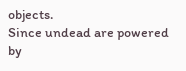objects.
Since undead are powered by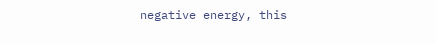negative energy, this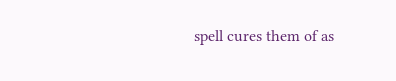spell cures them of as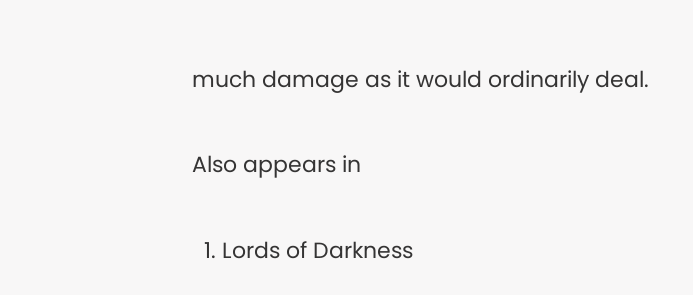much damage as it would ordinarily deal.

Also appears in

  1. Lords of Darkness